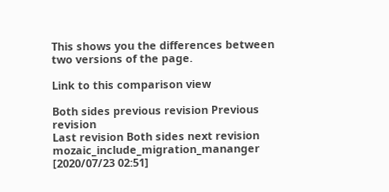This shows you the differences between two versions of the page.

Link to this comparison view

Both sides previous revision Previous revision
Last revision Both sides next revision
mozaic_include_migration_mananger [2020/07/23 02:51]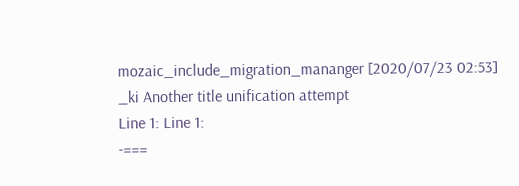mozaic_include_migration_mananger [2020/07/23 02:53]
_ki Another title unification attempt
Line 1: Line 1:
-===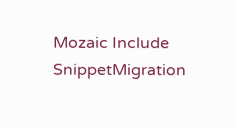Mozaic Include SnippetMigration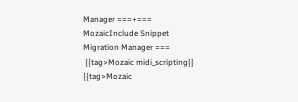Manager ===+=== MozaicInclude Snippet Migration Manager ===
 {{tag>Mozaic midi_scripting}} {{tag>Mozaic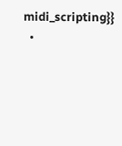midi_scripting}}
  •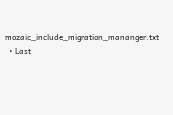mozaic_include_migration_mananger.txt
  • Last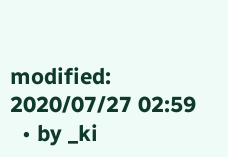modified: 2020/07/27 02:59
  • by _ki